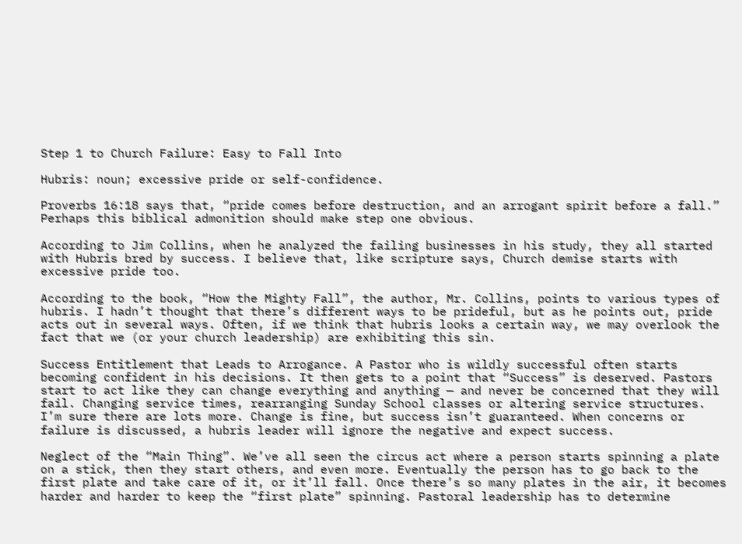Step 1 to Church Failure: Easy to Fall Into

Hubris: noun; excessive pride or self-confidence.

Proverbs 16:18 says that, “pride comes before destruction, and an arrogant spirit before a fall.” Perhaps this biblical admonition should make step one obvious.

According to Jim Collins, when he analyzed the failing businesses in his study, they all started with Hubris bred by success. I believe that, like scripture says, Church demise starts with excessive pride too.

According to the book, “How the Mighty Fall”, the author, Mr. Collins, points to various types of hubris. I hadn’t thought that there’s different ways to be prideful, but as he points out, pride acts out in several ways. Often, if we think that hubris looks a certain way, we may overlook the fact that we (or your church leadership) are exhibiting this sin.

Success Entitlement that Leads to Arrogance. A Pastor who is wildly successful often starts becoming confident in his decisions. It then gets to a point that “Success” is deserved. Pastors start to act like they can change everything and anything — and never be concerned that they will fail. Changing service times, rearranging Sunday School classes or altering service structures. I’m sure there are lots more. Change is fine, but success isn’t guaranteed. When concerns or failure is discussed, a hubris leader will ignore the negative and expect success.

Neglect of the “Main Thing”. We’ve all seen the circus act where a person starts spinning a plate on a stick, then they start others, and even more. Eventually the person has to go back to the first plate and take care of it, or it’ll fall. Once there’s so many plates in the air, it becomes harder and harder to keep the “first plate” spinning. Pastoral leadership has to determine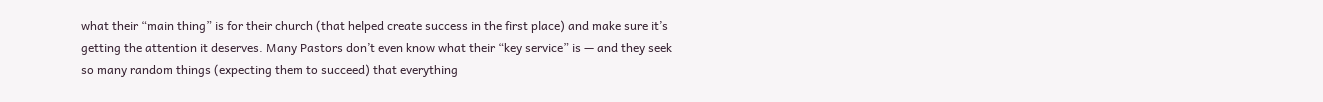what their “main thing” is for their church (that helped create success in the first place) and make sure it’s getting the attention it deserves. Many Pastors don’t even know what their “key service” is — and they seek so many random things (expecting them to succeed) that everything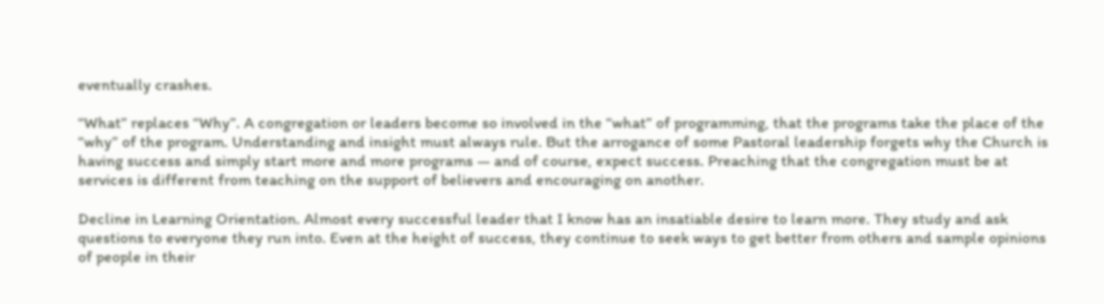eventually crashes.

“What” replaces “Why”. A congregation or leaders become so involved in the “what” of programming, that the programs take the place of the “why” of the program. Understanding and insight must always rule. But the arrogance of some Pastoral leadership forgets why the Church is having success and simply start more and more programs — and of course, expect success. Preaching that the congregation must be at services is different from teaching on the support of believers and encouraging on another.

Decline in Learning Orientation. Almost every successful leader that I know has an insatiable desire to learn more. They study and ask questions to everyone they run into. Even at the height of success, they continue to seek ways to get better from others and sample opinions of people in their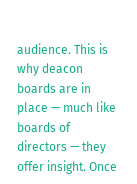audience. This is why deacon boards are in place — much like boards of directors — they offer insight. Once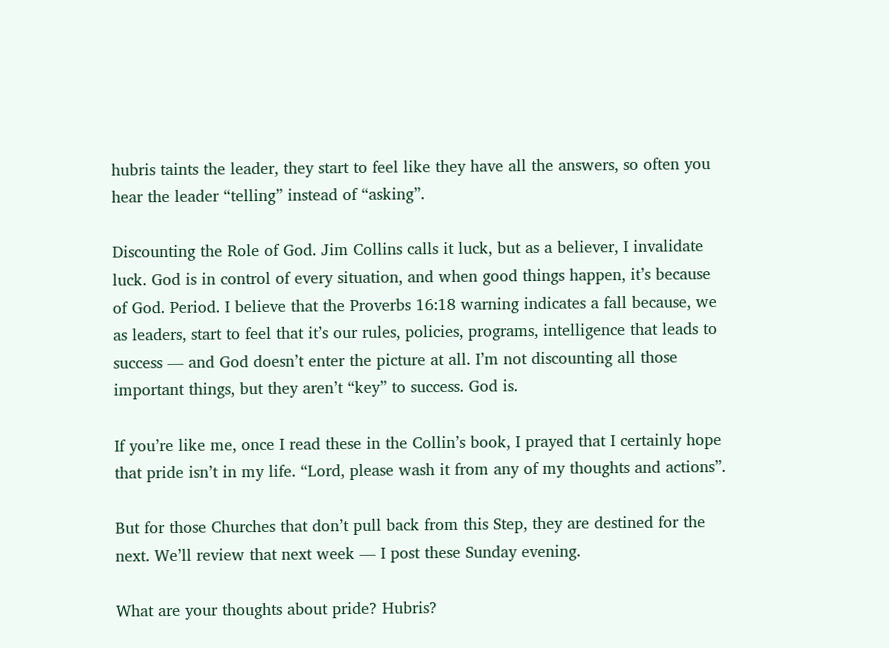hubris taints the leader, they start to feel like they have all the answers, so often you hear the leader “telling” instead of “asking”.

Discounting the Role of God. Jim Collins calls it luck, but as a believer, I invalidate luck. God is in control of every situation, and when good things happen, it’s because of God. Period. I believe that the Proverbs 16:18 warning indicates a fall because, we as leaders, start to feel that it’s our rules, policies, programs, intelligence that leads to success — and God doesn’t enter the picture at all. I’m not discounting all those important things, but they aren’t “key” to success. God is.

If you’re like me, once I read these in the Collin’s book, I prayed that I certainly hope that pride isn’t in my life. “Lord, please wash it from any of my thoughts and actions”.

But for those Churches that don’t pull back from this Step, they are destined for the next. We’ll review that next week — I post these Sunday evening.

What are your thoughts about pride? Hubris?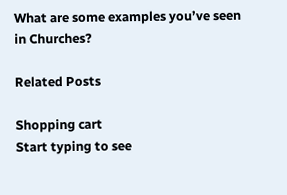What are some examples you’ve seen in Churches?

Related Posts

Shopping cart
Start typing to see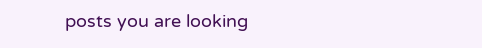posts you are looking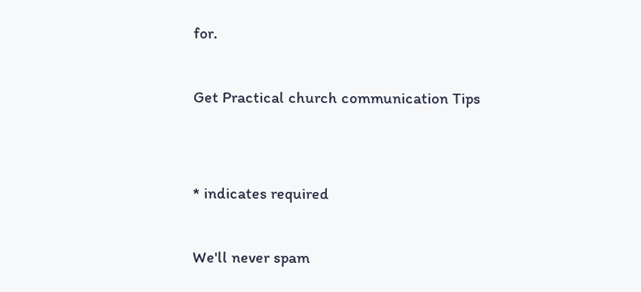for.

Get Practical church communication Tips


* indicates required

We'll never spam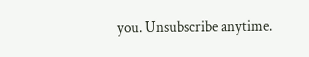you. Unsubscribe anytime.